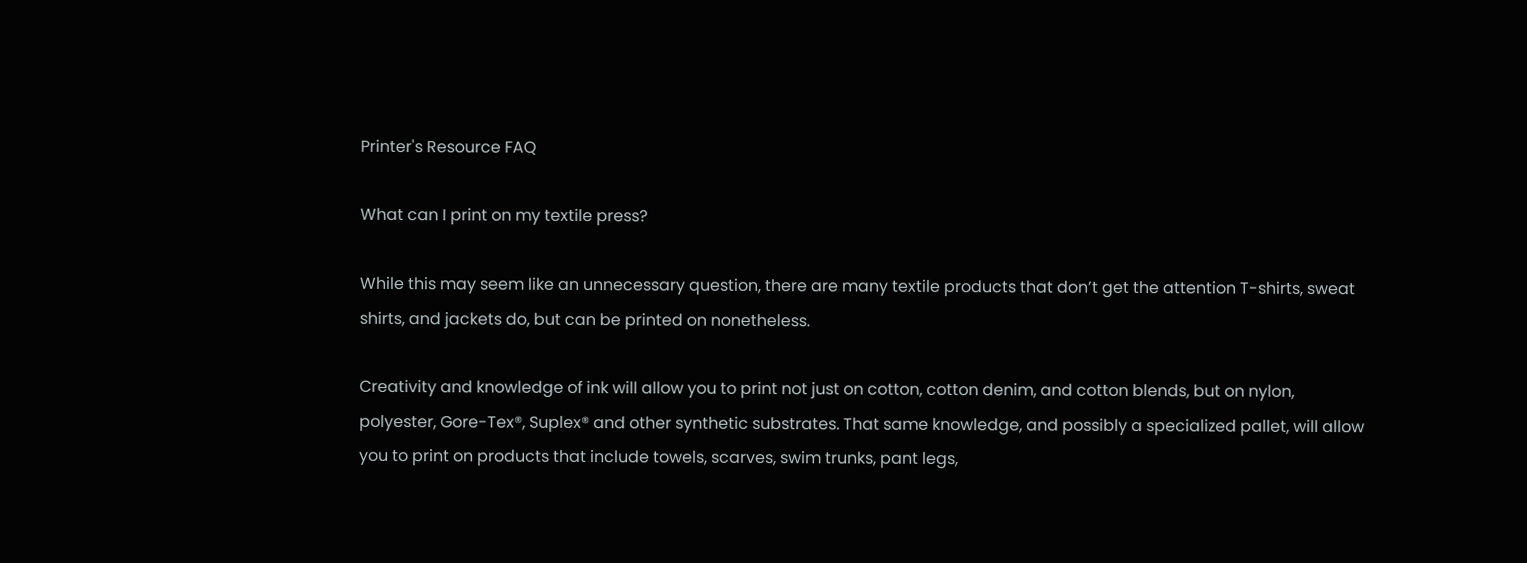Printer's Resource FAQ

What can I print on my textile press?

While this may seem like an unnecessary question, there are many textile products that don’t get the attention T-shirts, sweat shirts, and jackets do, but can be printed on nonetheless.

Creativity and knowledge of ink will allow you to print not just on cotton, cotton denim, and cotton blends, but on nylon, polyester, Gore-Tex®, Suplex® and other synthetic substrates. That same knowledge, and possibly a specialized pallet, will allow you to print on products that include towels, scarves, swim trunks, pant legs,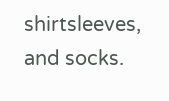shirtsleeves, and socks.